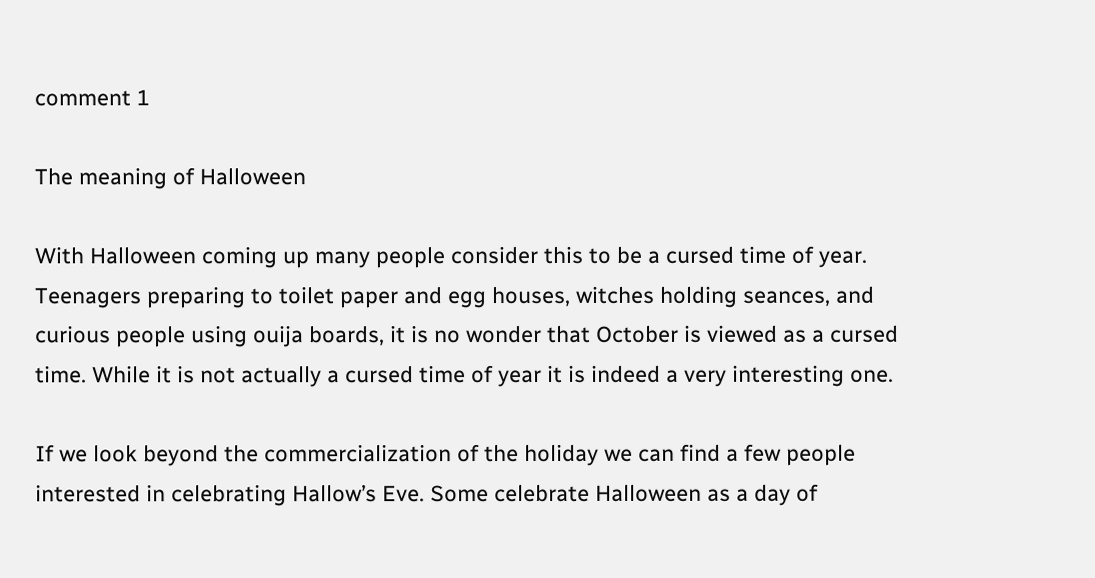comment 1

The meaning of Halloween

With Halloween coming up many people consider this to be a cursed time of year. Teenagers preparing to toilet paper and egg houses, witches holding seances, and curious people using ouija boards, it is no wonder that October is viewed as a cursed time. While it is not actually a cursed time of year it is indeed a very interesting one.

If we look beyond the commercialization of the holiday we can find a few people interested in celebrating Hallow’s Eve. Some celebrate Halloween as a day of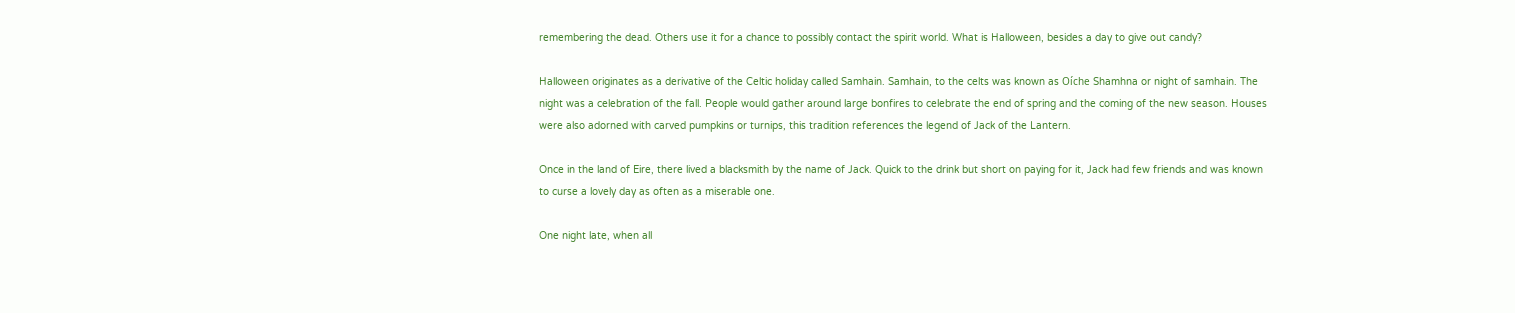remembering the dead. Others use it for a chance to possibly contact the spirit world. What is Halloween, besides a day to give out candy?

Halloween originates as a derivative of the Celtic holiday called Samhain. Samhain, to the celts was known as Oíche Shamhna or night of samhain. The night was a celebration of the fall. People would gather around large bonfires to celebrate the end of spring and the coming of the new season. Houses were also adorned with carved pumpkins or turnips, this tradition references the legend of Jack of the Lantern.

Once in the land of Eire, there lived a blacksmith by the name of Jack. Quick to the drink but short on paying for it, Jack had few friends and was known to curse a lovely day as often as a miserable one.

One night late, when all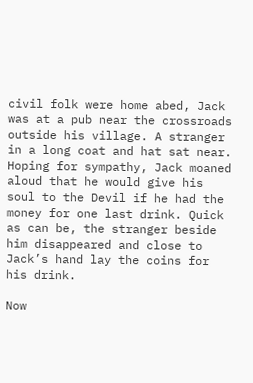civil folk were home abed, Jack was at a pub near the crossroads outside his village. A stranger in a long coat and hat sat near. Hoping for sympathy, Jack moaned aloud that he would give his soul to the Devil if he had the money for one last drink. Quick as can be, the stranger beside him disappeared and close to Jack’s hand lay the coins for his drink.

Now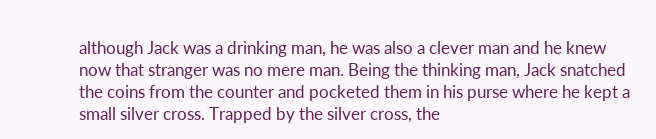although Jack was a drinking man, he was also a clever man and he knew now that stranger was no mere man. Being the thinking man, Jack snatched the coins from the counter and pocketed them in his purse where he kept a small silver cross. Trapped by the silver cross, the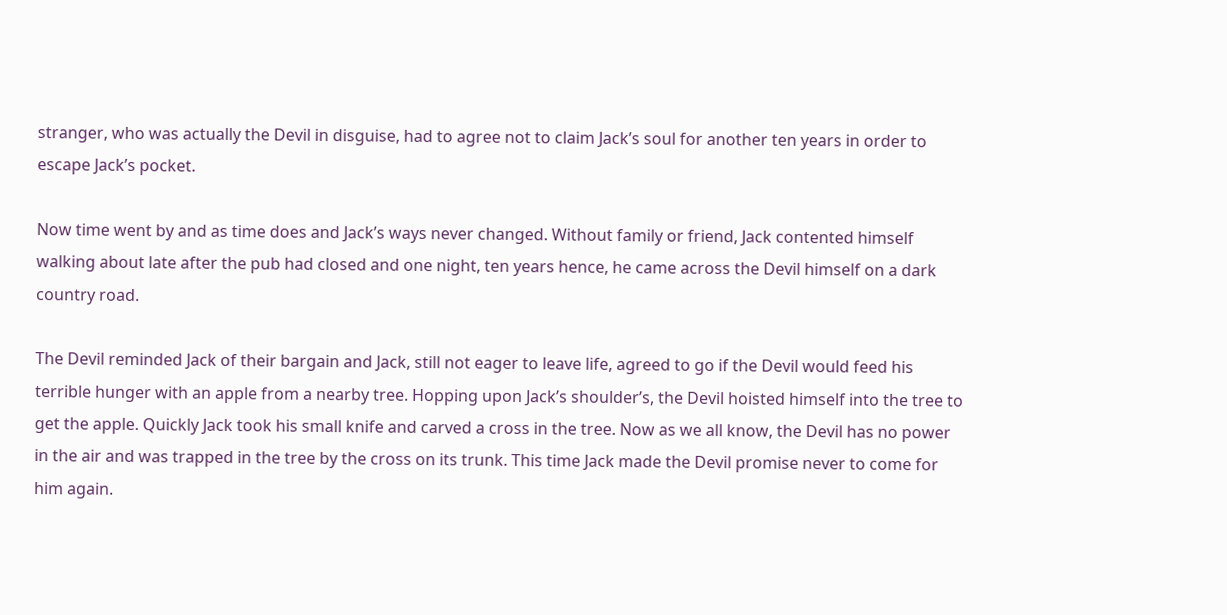stranger, who was actually the Devil in disguise, had to agree not to claim Jack’s soul for another ten years in order to escape Jack’s pocket.

Now time went by and as time does and Jack’s ways never changed. Without family or friend, Jack contented himself walking about late after the pub had closed and one night, ten years hence, he came across the Devil himself on a dark country road.

The Devil reminded Jack of their bargain and Jack, still not eager to leave life, agreed to go if the Devil would feed his terrible hunger with an apple from a nearby tree. Hopping upon Jack’s shoulder’s, the Devil hoisted himself into the tree to get the apple. Quickly Jack took his small knife and carved a cross in the tree. Now as we all know, the Devil has no power in the air and was trapped in the tree by the cross on its trunk. This time Jack made the Devil promise never to come for him again.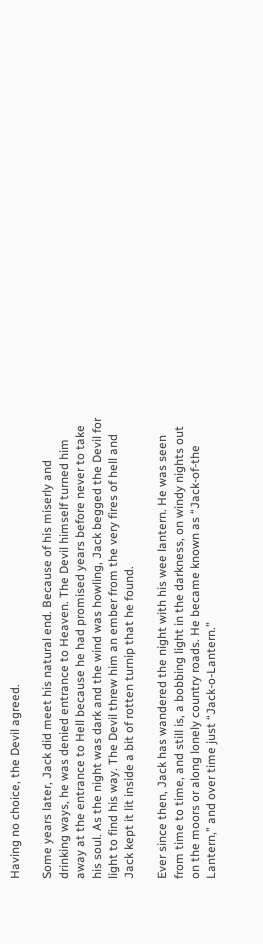Having no choice, the Devil agreed.

Some years later, Jack did meet his natural end. Because of his miserly and drinking ways, he was denied entrance to Heaven. The Devil himself turned him away at the entrance to Hell because he had promised years before never to take his soul. As the night was dark and the wind was howling, Jack begged the Devil for light to find his way. The Devil threw him an ember from the very fires of hell and Jack kept it lit inside a bit of rotten turnip that he found.

Ever since then, Jack has wandered the night with his wee lantern. He was seen from time to time, and still is, a bobbing light in the darkness, on windy nights out on the moors or along lonely country roads. He became known as “Jack-of-the Lantern,” and over time just “Jack-o-Lantern.”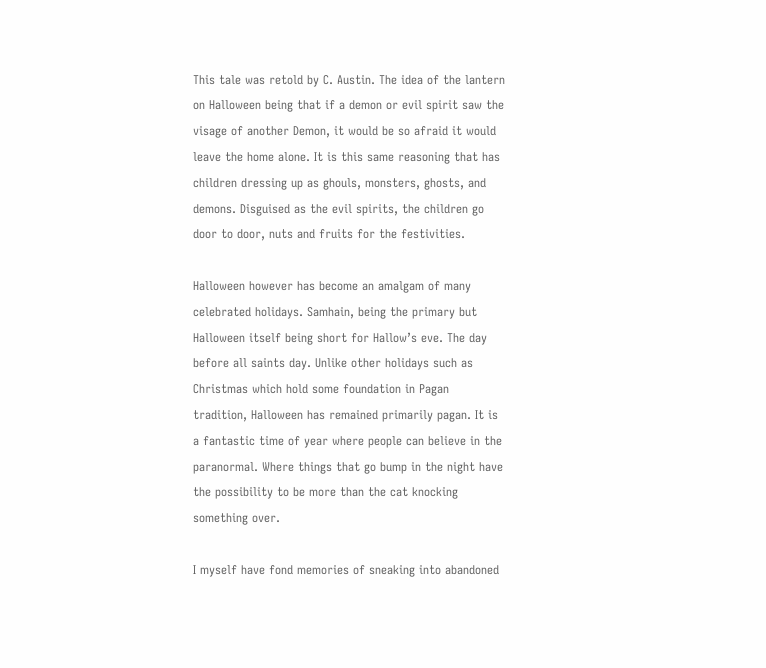This tale was retold by C. Austin. The idea of the lantern on Halloween being that if a demon or evil spirit saw the visage of another Demon, it would be so afraid it would leave the home alone. It is this same reasoning that has children dressing up as ghouls, monsters, ghosts, and demons. Disguised as the evil spirits, the children go door to door, nuts and fruits for the festivities.

Halloween however has become an amalgam of many celebrated holidays. Samhain, being the primary but Halloween itself being short for Hallow’s eve. The day before all saints day. Unlike other holidays such as Christmas which hold some foundation in Pagan tradition, Halloween has remained primarily pagan. It is a fantastic time of year where people can believe in the paranormal. Where things that go bump in the night have the possibility to be more than the cat knocking something over.

I myself have fond memories of sneaking into abandoned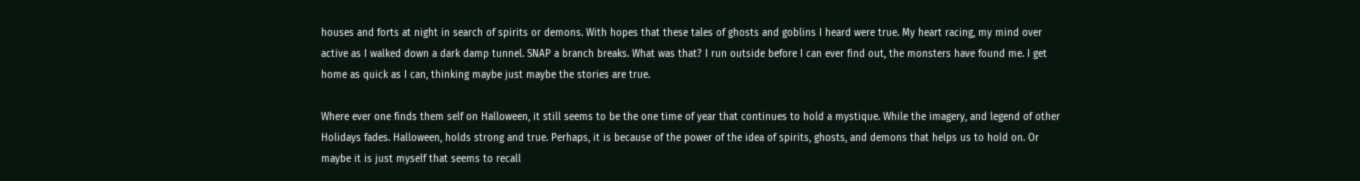houses and forts at night in search of spirits or demons. With hopes that these tales of ghosts and goblins I heard were true. My heart racing, my mind over active as I walked down a dark damp tunnel. SNAP a branch breaks. What was that? I run outside before I can ever find out, the monsters have found me. I get home as quick as I can, thinking maybe just maybe the stories are true.

Where ever one finds them self on Halloween, it still seems to be the one time of year that continues to hold a mystique. While the imagery, and legend of other Holidays fades. Halloween, holds strong and true. Perhaps, it is because of the power of the idea of spirits, ghosts, and demons that helps us to hold on. Or maybe it is just myself that seems to recall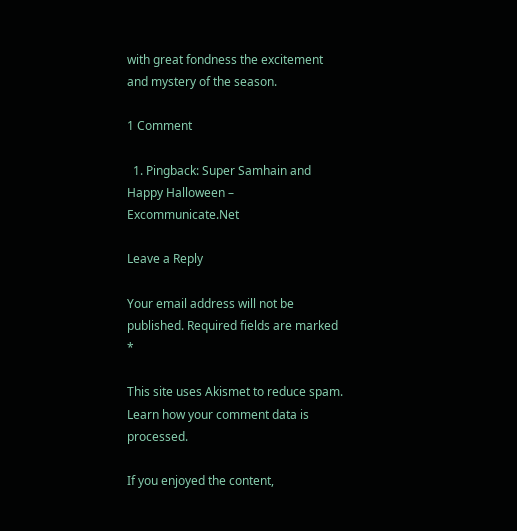with great fondness the excitement and mystery of the season.

1 Comment

  1. Pingback: Super Samhain and Happy Halloween – Excommunicate.Net

Leave a Reply

Your email address will not be published. Required fields are marked *

This site uses Akismet to reduce spam. Learn how your comment data is processed.

If you enjoyed the content,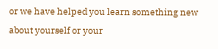or we have helped you learn something new about yourself or your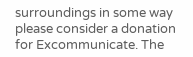surroundings in some way please consider a donation for Excommunicate. The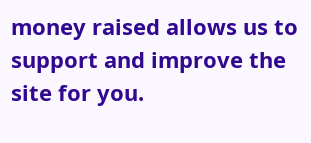money raised allows us to support and improve the site for you.